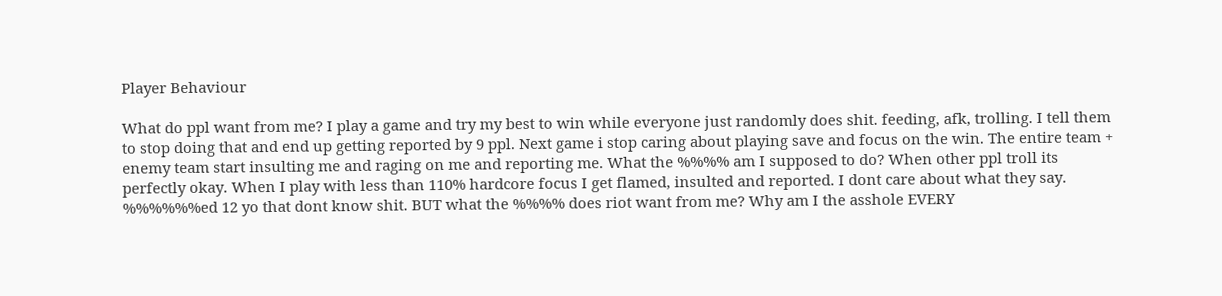Player Behaviour

What do ppl want from me? I play a game and try my best to win while everyone just randomly does shit. feeding, afk, trolling. I tell them to stop doing that and end up getting reported by 9 ppl. Next game i stop caring about playing save and focus on the win. The entire team + enemy team start insulting me and raging on me and reporting me. What the %%%% am I supposed to do? When other ppl troll its perfectly okay. When I play with less than 110% hardcore focus I get flamed, insulted and reported. I dont care about what they say. %%%%%%ed 12 yo that dont know shit. BUT what the %%%% does riot want from me? Why am I the asshole EVERY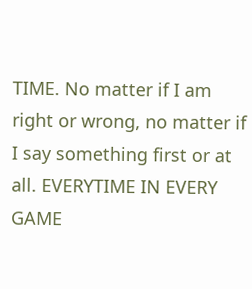TIME. No matter if I am right or wrong, no matter if I say something first or at all. EVERYTIME IN EVERY GAME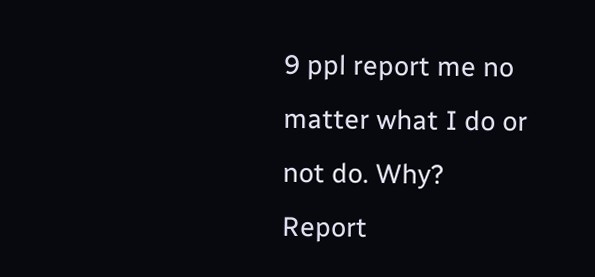9 ppl report me no matter what I do or not do. Why?
Report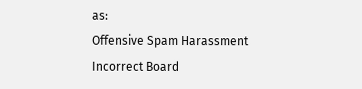as:
Offensive Spam Harassment Incorrect Board